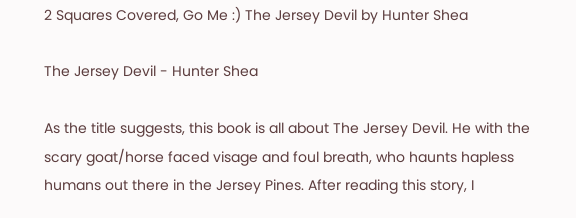2 Squares Covered, Go Me :) The Jersey Devil by Hunter Shea

The Jersey Devil - Hunter Shea

As the title suggests, this book is all about The Jersey Devil. He with the scary goat/horse faced visage and foul breath, who haunts hapless humans out there in the Jersey Pines. After reading this story, I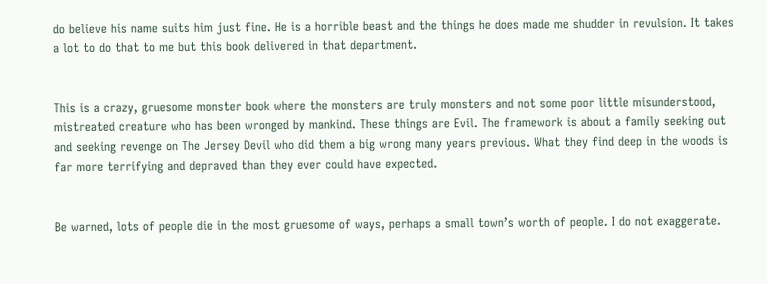do believe his name suits him just fine. He is a horrible beast and the things he does made me shudder in revulsion. It takes a lot to do that to me but this book delivered in that department.


This is a crazy, gruesome monster book where the monsters are truly monsters and not some poor little misunderstood, mistreated creature who has been wronged by mankind. These things are Evil. The framework is about a family seeking out and seeking revenge on The Jersey Devil who did them a big wrong many years previous. What they find deep in the woods is far more terrifying and depraved than they ever could have expected.


Be warned, lots of people die in the most gruesome of ways, perhaps a small town’s worth of people. I do not exaggerate.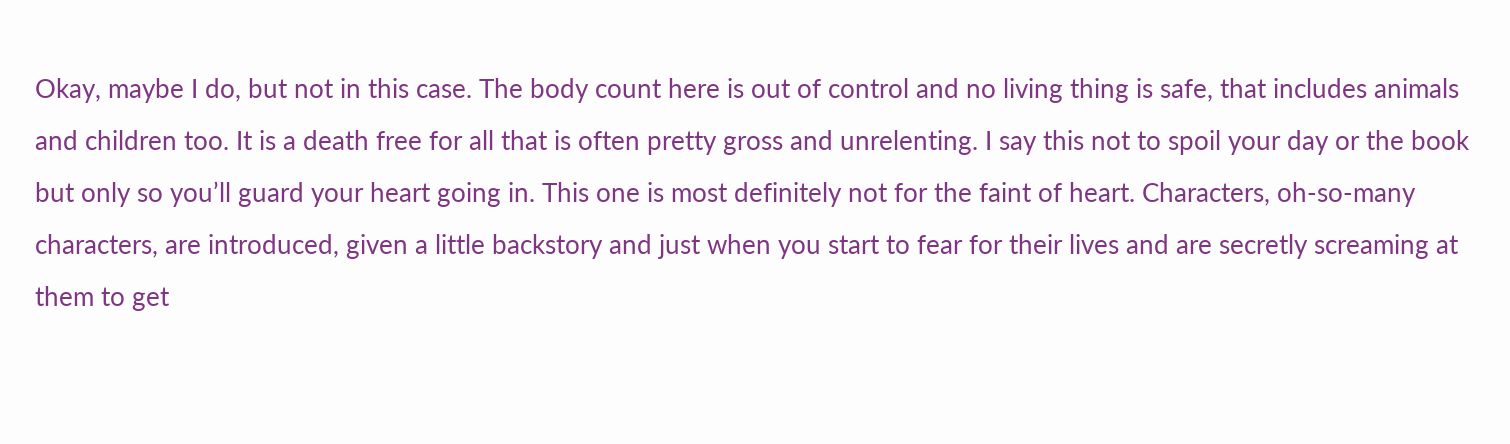Okay, maybe I do, but not in this case. The body count here is out of control and no living thing is safe, that includes animals and children too. It is a death free for all that is often pretty gross and unrelenting. I say this not to spoil your day or the book but only so you’ll guard your heart going in. This one is most definitely not for the faint of heart. Characters, oh-so-many characters, are introduced, given a little backstory and just when you start to fear for their lives and are secretly screaming at them to get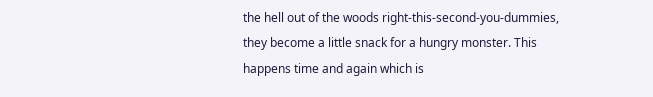the hell out of the woods right-this-second-you-dummies, they become a little snack for a hungry monster. This happens time and again which is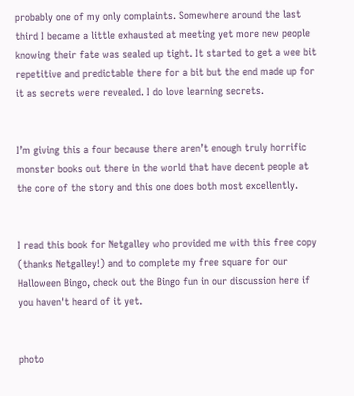probably one of my only complaints. Somewhere around the last third I became a little exhausted at meeting yet more new people knowing their fate was sealed up tight. It started to get a wee bit repetitive and predictable there for a bit but the end made up for it as secrets were revealed. I do love learning secrets.


I’m giving this a four because there aren’t enough truly horrific monster books out there in the world that have decent people at the core of the story and this one does both most excellently.


I read this book for Netgalley who provided me with this free copy (thanks Netgalley!) and to complete my free square for our Halloween Bingo, check out the Bingo fun in our discussion here if you haven't heard of it yet.


photo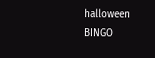halloween BINGO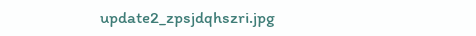update2_zpsjdqhszri.jpg